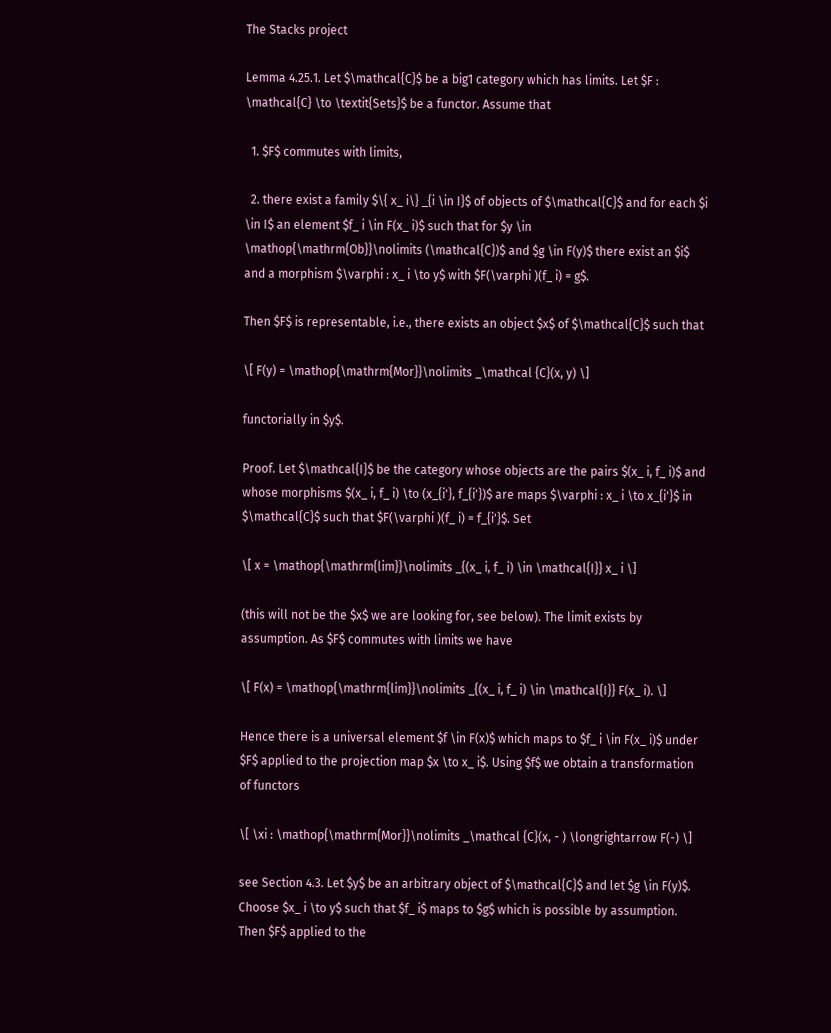The Stacks project

Lemma 4.25.1. Let $\mathcal{C}$ be a big1 category which has limits. Let $F : \mathcal{C} \to \textit{Sets}$ be a functor. Assume that

  1. $F$ commutes with limits,

  2. there exist a family $\{ x_ i\} _{i \in I}$ of objects of $\mathcal{C}$ and for each $i \in I$ an element $f_ i \in F(x_ i)$ such that for $y \in \mathop{\mathrm{Ob}}\nolimits (\mathcal{C})$ and $g \in F(y)$ there exist an $i$ and a morphism $\varphi : x_ i \to y$ with $F(\varphi )(f_ i) = g$.

Then $F$ is representable, i.e., there exists an object $x$ of $\mathcal{C}$ such that

\[ F(y) = \mathop{\mathrm{Mor}}\nolimits _\mathcal {C}(x, y) \]

functorially in $y$.

Proof. Let $\mathcal{I}$ be the category whose objects are the pairs $(x_ i, f_ i)$ and whose morphisms $(x_ i, f_ i) \to (x_{i'}, f_{i'})$ are maps $\varphi : x_ i \to x_{i'}$ in $\mathcal{C}$ such that $F(\varphi )(f_ i) = f_{i'}$. Set

\[ x = \mathop{\mathrm{lim}}\nolimits _{(x_ i, f_ i) \in \mathcal{I}} x_ i \]

(this will not be the $x$ we are looking for, see below). The limit exists by assumption. As $F$ commutes with limits we have

\[ F(x) = \mathop{\mathrm{lim}}\nolimits _{(x_ i, f_ i) \in \mathcal{I}} F(x_ i). \]

Hence there is a universal element $f \in F(x)$ which maps to $f_ i \in F(x_ i)$ under $F$ applied to the projection map $x \to x_ i$. Using $f$ we obtain a transformation of functors

\[ \xi : \mathop{\mathrm{Mor}}\nolimits _\mathcal {C}(x, - ) \longrightarrow F(-) \]

see Section 4.3. Let $y$ be an arbitrary object of $\mathcal{C}$ and let $g \in F(y)$. Choose $x_ i \to y$ such that $f_ i$ maps to $g$ which is possible by assumption. Then $F$ applied to the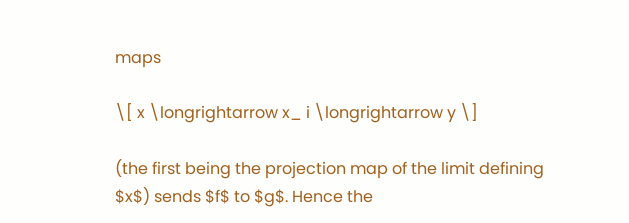maps

\[ x \longrightarrow x_ i \longrightarrow y \]

(the first being the projection map of the limit defining $x$) sends $f$ to $g$. Hence the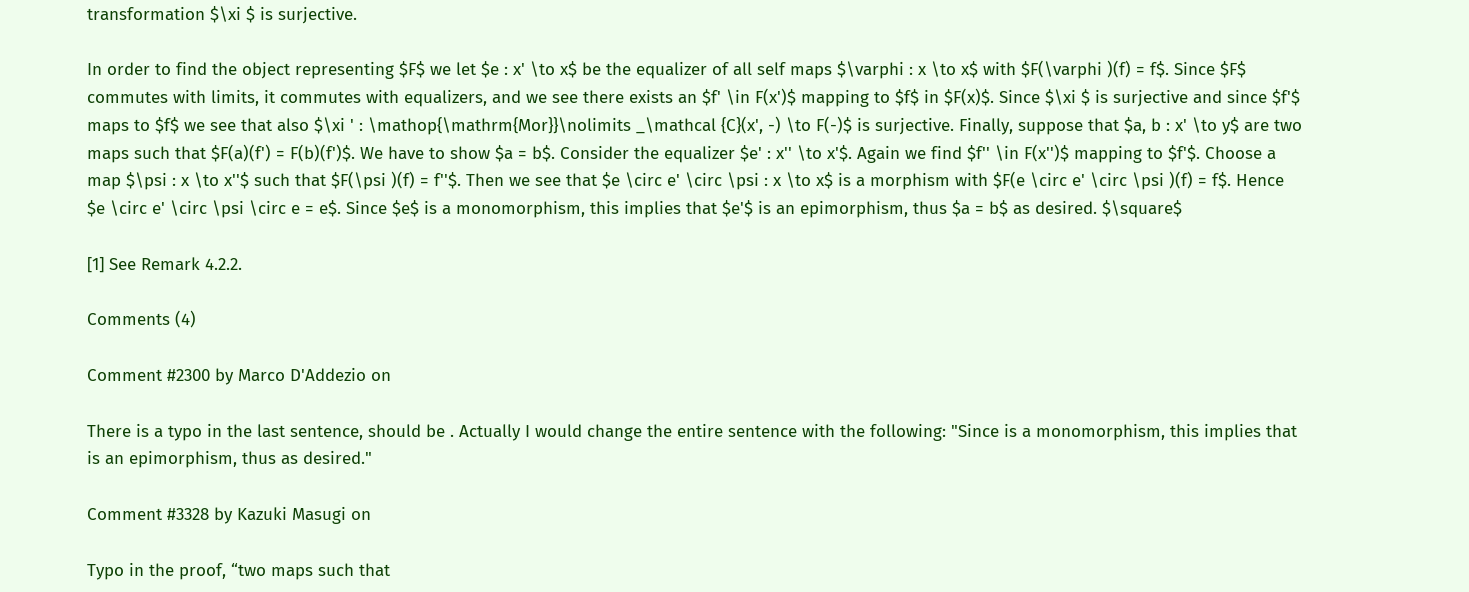transformation $\xi $ is surjective.

In order to find the object representing $F$ we let $e : x' \to x$ be the equalizer of all self maps $\varphi : x \to x$ with $F(\varphi )(f) = f$. Since $F$ commutes with limits, it commutes with equalizers, and we see there exists an $f' \in F(x')$ mapping to $f$ in $F(x)$. Since $\xi $ is surjective and since $f'$ maps to $f$ we see that also $\xi ' : \mathop{\mathrm{Mor}}\nolimits _\mathcal {C}(x', -) \to F(-)$ is surjective. Finally, suppose that $a, b : x' \to y$ are two maps such that $F(a)(f') = F(b)(f')$. We have to show $a = b$. Consider the equalizer $e' : x'' \to x'$. Again we find $f'' \in F(x'')$ mapping to $f'$. Choose a map $\psi : x \to x''$ such that $F(\psi )(f) = f''$. Then we see that $e \circ e' \circ \psi : x \to x$ is a morphism with $F(e \circ e' \circ \psi )(f) = f$. Hence $e \circ e' \circ \psi \circ e = e$. Since $e$ is a monomorphism, this implies that $e'$ is an epimorphism, thus $a = b$ as desired. $\square$

[1] See Remark 4.2.2.

Comments (4)

Comment #2300 by Marco D'Addezio on

There is a typo in the last sentence, should be . Actually I would change the entire sentence with the following: "Since is a monomorphism, this implies that is an epimorphism, thus as desired."

Comment #3328 by Kazuki Masugi on

Typo in the proof, “two maps such that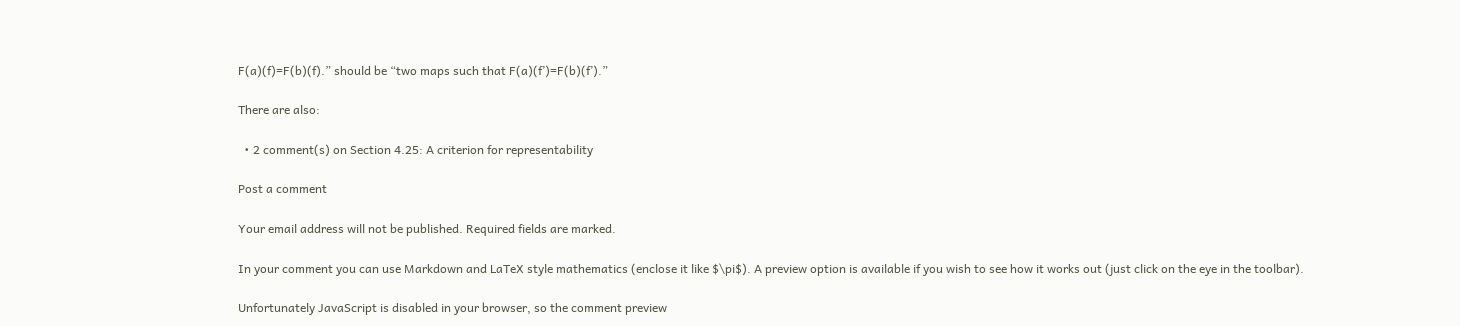F(a)(f)=F(b)(f).” should be “two maps such that F(a)(f’)=F(b)(f’).”

There are also:

  • 2 comment(s) on Section 4.25: A criterion for representability

Post a comment

Your email address will not be published. Required fields are marked.

In your comment you can use Markdown and LaTeX style mathematics (enclose it like $\pi$). A preview option is available if you wish to see how it works out (just click on the eye in the toolbar).

Unfortunately JavaScript is disabled in your browser, so the comment preview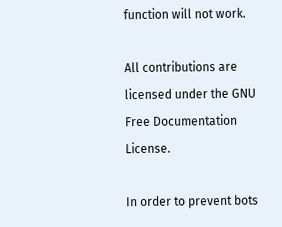function will not work.

All contributions are licensed under the GNU Free Documentation License.

In order to prevent bots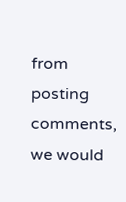from posting comments, we would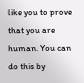like you to prove that you are human. You can do this by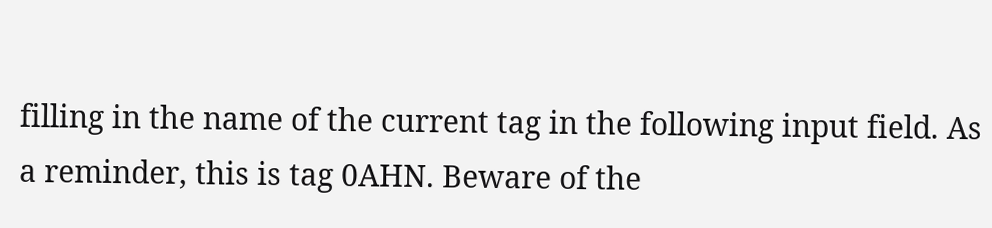filling in the name of the current tag in the following input field. As a reminder, this is tag 0AHN. Beware of the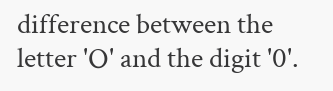difference between the letter 'O' and the digit '0'.